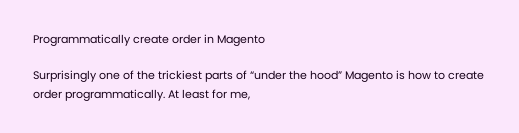Programmatically create order in Magento

Surprisingly one of the trickiest parts of “under the hood” Magento is how to create order programmatically. At least for me,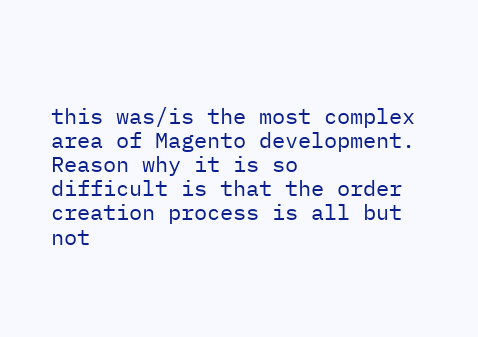this was/is the most complex area of Magento development. Reason why it is so difficult is that the order creation process is all but not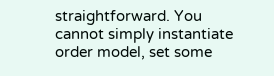straightforward. You cannot simply instantiate order model, set some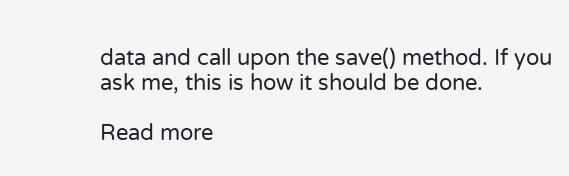data and call upon the save() method. If you ask me, this is how it should be done.

Read more